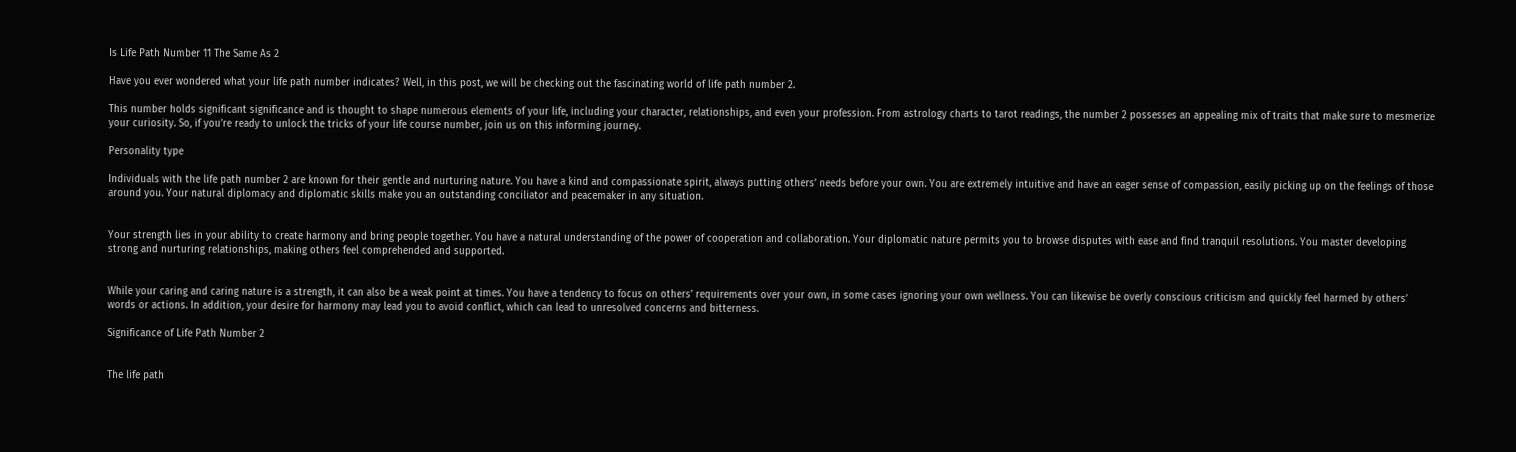Is Life Path Number 11 The Same As 2

Have you ever wondered what your life path number indicates? Well, in this post, we will be checking out the fascinating world of life path number 2.

This number holds significant significance and is thought to shape numerous elements of your life, including your character, relationships, and even your profession. From astrology charts to tarot readings, the number 2 possesses an appealing mix of traits that make sure to mesmerize your curiosity. So, if you’re ready to unlock the tricks of your life course number, join us on this informing journey.

Personality type

Individuals with the life path number 2 are known for their gentle and nurturing nature. You have a kind and compassionate spirit, always putting others’ needs before your own. You are extremely intuitive and have an eager sense of compassion, easily picking up on the feelings of those around you. Your natural diplomacy and diplomatic skills make you an outstanding conciliator and peacemaker in any situation.


Your strength lies in your ability to create harmony and bring people together. You have a natural understanding of the power of cooperation and collaboration. Your diplomatic nature permits you to browse disputes with ease and find tranquil resolutions. You master developing strong and nurturing relationships, making others feel comprehended and supported.


While your caring and caring nature is a strength, it can also be a weak point at times. You have a tendency to focus on others’ requirements over your own, in some cases ignoring your own wellness. You can likewise be overly conscious criticism and quickly feel harmed by others’ words or actions. In addition, your desire for harmony may lead you to avoid conflict, which can lead to unresolved concerns and bitterness.

Significance of Life Path Number 2


The life path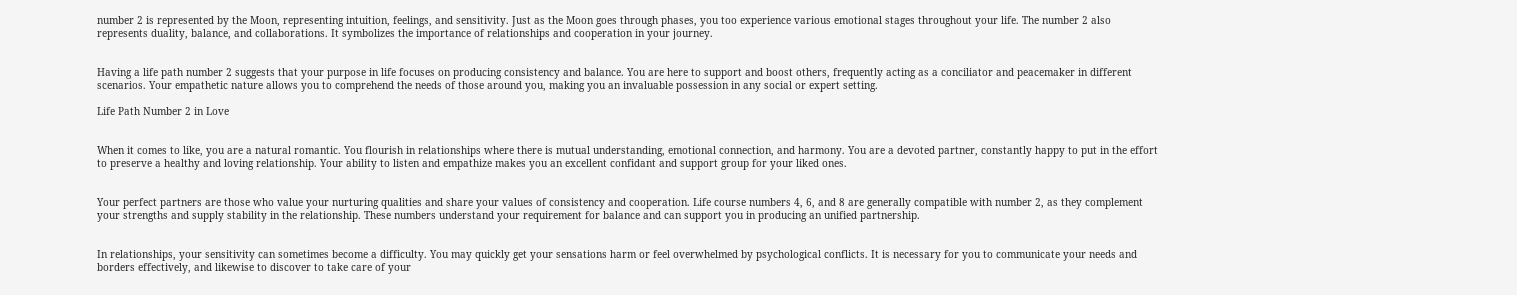number 2 is represented by the Moon, representing intuition, feelings, and sensitivity. Just as the Moon goes through phases, you too experience various emotional stages throughout your life. The number 2 also represents duality, balance, and collaborations. It symbolizes the importance of relationships and cooperation in your journey.


Having a life path number 2 suggests that your purpose in life focuses on producing consistency and balance. You are here to support and boost others, frequently acting as a conciliator and peacemaker in different scenarios. Your empathetic nature allows you to comprehend the needs of those around you, making you an invaluable possession in any social or expert setting.

Life Path Number 2 in Love


When it comes to like, you are a natural romantic. You flourish in relationships where there is mutual understanding, emotional connection, and harmony. You are a devoted partner, constantly happy to put in the effort to preserve a healthy and loving relationship. Your ability to listen and empathize makes you an excellent confidant and support group for your liked ones.


Your perfect partners are those who value your nurturing qualities and share your values of consistency and cooperation. Life course numbers 4, 6, and 8 are generally compatible with number 2, as they complement your strengths and supply stability in the relationship. These numbers understand your requirement for balance and can support you in producing an unified partnership.


In relationships, your sensitivity can sometimes become a difficulty. You may quickly get your sensations harm or feel overwhelmed by psychological conflicts. It is necessary for you to communicate your needs and borders effectively, and likewise to discover to take care of your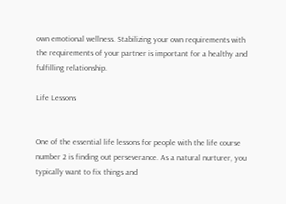own emotional wellness. Stabilizing your own requirements with the requirements of your partner is important for a healthy and fulfilling relationship.

Life Lessons


One of the essential life lessons for people with the life course number 2 is finding out perseverance. As a natural nurturer, you typically want to fix things and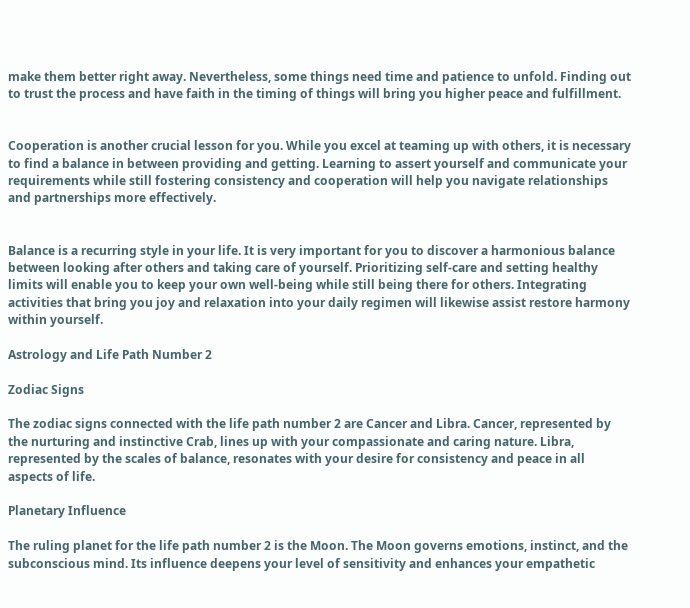make them better right away. Nevertheless, some things need time and patience to unfold. Finding out to trust the process and have faith in the timing of things will bring you higher peace and fulfillment.


Cooperation is another crucial lesson for you. While you excel at teaming up with others, it is necessary to find a balance in between providing and getting. Learning to assert yourself and communicate your requirements while still fostering consistency and cooperation will help you navigate relationships and partnerships more effectively.


Balance is a recurring style in your life. It is very important for you to discover a harmonious balance between looking after others and taking care of yourself. Prioritizing self-care and setting healthy limits will enable you to keep your own well-being while still being there for others. Integrating activities that bring you joy and relaxation into your daily regimen will likewise assist restore harmony within yourself.

Astrology and Life Path Number 2

Zodiac Signs

The zodiac signs connected with the life path number 2 are Cancer and Libra. Cancer, represented by the nurturing and instinctive Crab, lines up with your compassionate and caring nature. Libra, represented by the scales of balance, resonates with your desire for consistency and peace in all aspects of life.

Planetary Influence

The ruling planet for the life path number 2 is the Moon. The Moon governs emotions, instinct, and the subconscious mind. Its influence deepens your level of sensitivity and enhances your empathetic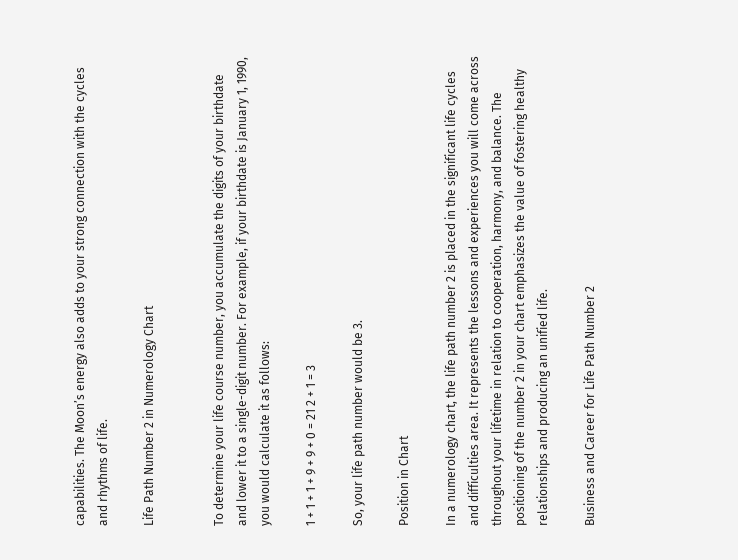capabilities. The Moon’s energy also adds to your strong connection with the cycles and rhythms of life.

Life Path Number 2 in Numerology Chart


To determine your life course number, you accumulate the digits of your birthdate and lower it to a single-digit number. For example, if your birthdate is January 1, 1990, you would calculate it as follows:

1 + 1 + 1 + 9 + 9 + 0 = 21 2 + 1 = 3

So, your life path number would be 3.

Position in Chart

In a numerology chart, the life path number 2 is placed in the significant life cycles and difficulties area. It represents the lessons and experiences you will come across throughout your lifetime in relation to cooperation, harmony, and balance. The positioning of the number 2 in your chart emphasizes the value of fostering healthy relationships and producing an unified life.

Business and Career for Life Path Number 2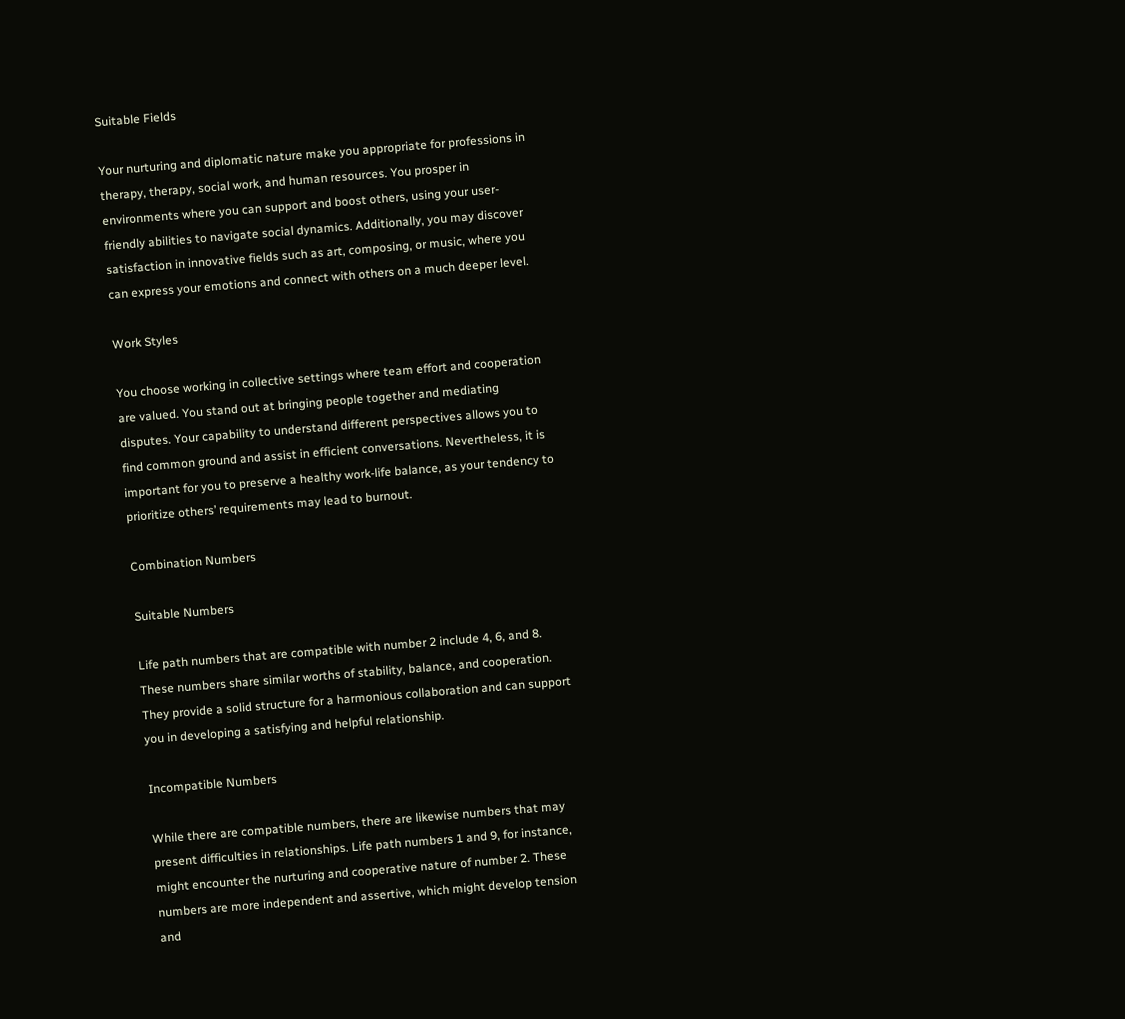Suitable Fields

Your nurturing and diplomatic nature make you appropriate for professions in therapy, therapy, social work, and human resources. You prosper in environments where you can support and boost others, using your user-friendly abilities to navigate social dynamics. Additionally, you may discover satisfaction in innovative fields such as art, composing, or music, where you can express your emotions and connect with others on a much deeper level.

Work Styles

You choose working in collective settings where team effort and cooperation are valued. You stand out at bringing people together and mediating disputes. Your capability to understand different perspectives allows you to find common ground and assist in efficient conversations. Nevertheless, it is important for you to preserve a healthy work-life balance, as your tendency to prioritize others’ requirements may lead to burnout.

Combination Numbers

Suitable Numbers

Life path numbers that are compatible with number 2 include 4, 6, and 8. These numbers share similar worths of stability, balance, and cooperation. They provide a solid structure for a harmonious collaboration and can support you in developing a satisfying and helpful relationship.

Incompatible Numbers

While there are compatible numbers, there are likewise numbers that may present difficulties in relationships. Life path numbers 1 and 9, for instance, might encounter the nurturing and cooperative nature of number 2. These numbers are more independent and assertive, which might develop tension and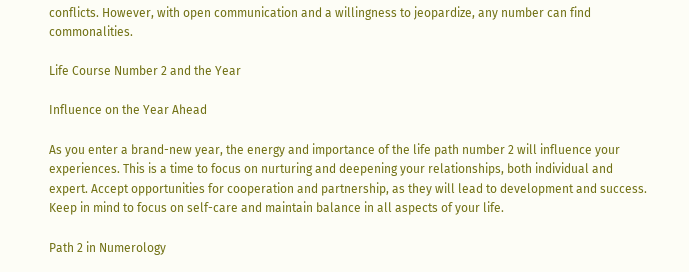conflicts. However, with open communication and a willingness to jeopardize, any number can find commonalities.

Life Course Number 2 and the Year

Influence on the Year Ahead

As you enter a brand-new year, the energy and importance of the life path number 2 will influence your experiences. This is a time to focus on nurturing and deepening your relationships, both individual and expert. Accept opportunities for cooperation and partnership, as they will lead to development and success. Keep in mind to focus on self-care and maintain balance in all aspects of your life.

Path 2 in Numerology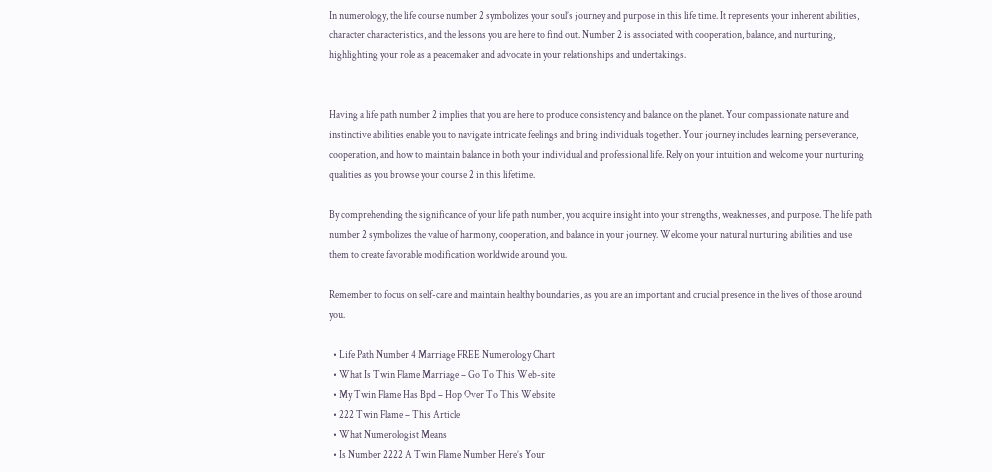In numerology, the life course number 2 symbolizes your soul’s journey and purpose in this life time. It represents your inherent abilities, character characteristics, and the lessons you are here to find out. Number 2 is associated with cooperation, balance, and nurturing, highlighting your role as a peacemaker and advocate in your relationships and undertakings.


Having a life path number 2 implies that you are here to produce consistency and balance on the planet. Your compassionate nature and instinctive abilities enable you to navigate intricate feelings and bring individuals together. Your journey includes learning perseverance, cooperation, and how to maintain balance in both your individual and professional life. Rely on your intuition and welcome your nurturing qualities as you browse your course 2 in this lifetime.

By comprehending the significance of your life path number, you acquire insight into your strengths, weaknesses, and purpose. The life path number 2 symbolizes the value of harmony, cooperation, and balance in your journey. Welcome your natural nurturing abilities and use them to create favorable modification worldwide around you.

Remember to focus on self-care and maintain healthy boundaries, as you are an important and crucial presence in the lives of those around you.

  • Life Path Number 4 Marriage FREE Numerology Chart
  • What Is Twin Flame Marriage – Go To This Web-site
  • My Twin Flame Has Bpd – Hop Over To This Website
  • 222 Twin Flame – This Article
  • What Numerologist Means
  • Is Number 2222 A Twin Flame Number Here’s Your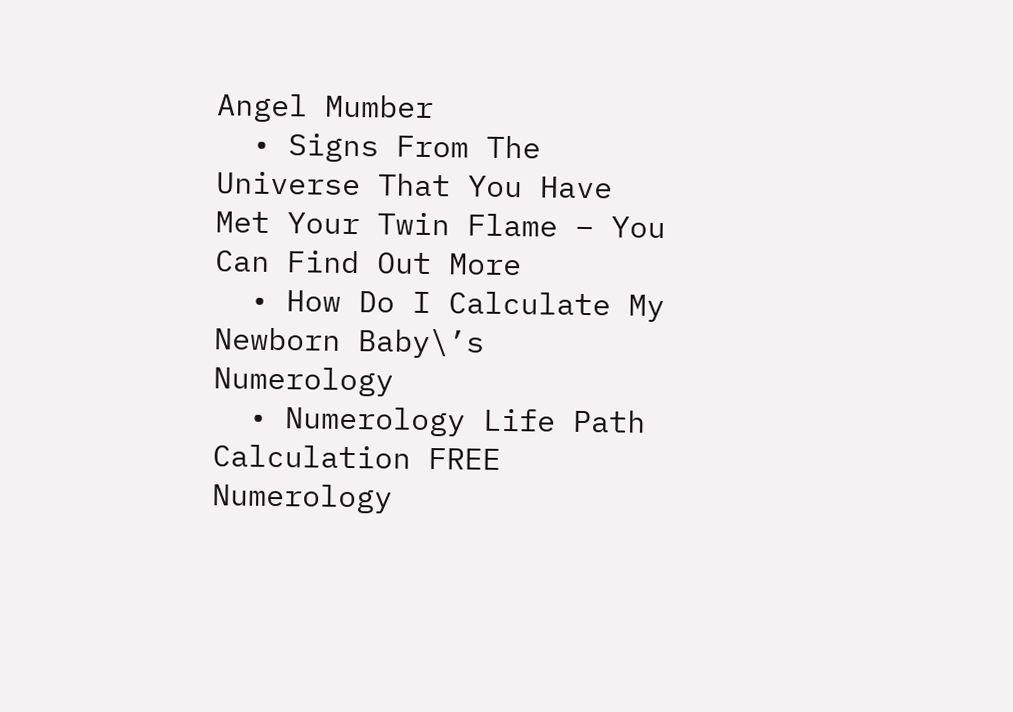Angel Mumber
  • Signs From The Universe That You Have Met Your Twin Flame – You Can Find Out More
  • How Do I Calculate My Newborn Baby\’s Numerology
  • Numerology Life Path Calculation FREE Numerology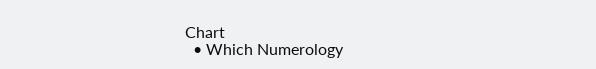Chart
  • Which Numerology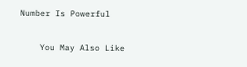Number Is Powerful

    You May Also Like